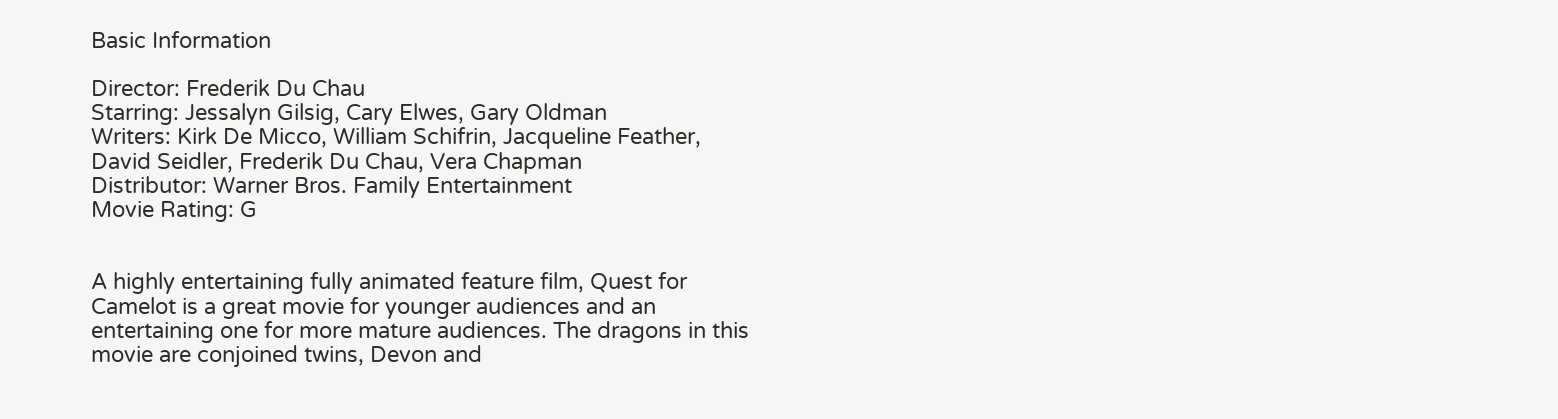Basic Information

Director: Frederik Du Chau
Starring: Jessalyn Gilsig, Cary Elwes, Gary Oldman
Writers: Kirk De Micco, William Schifrin, Jacqueline Feather, David Seidler, Frederik Du Chau, Vera Chapman
Distributor: Warner Bros. Family Entertainment
Movie Rating: G


A highly entertaining fully animated feature film, Quest for Camelot is a great movie for younger audiences and an entertaining one for more mature audiences. The dragons in this movie are conjoined twins, Devon and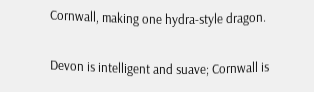Cornwall, making one hydra-style dragon.

Devon is intelligent and suave; Cornwall is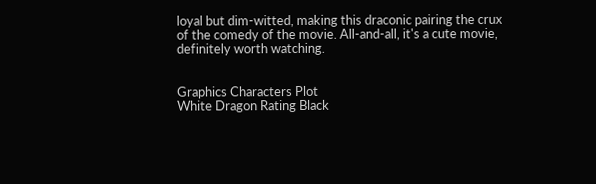loyal but dim-witted, making this draconic pairing the crux of the comedy of the movie. All-and-all, it's a cute movie, definitely worth watching.


Graphics Characters Plot
White Dragon Rating Black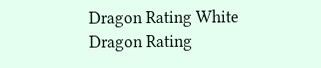Dragon Rating White Dragon Rating